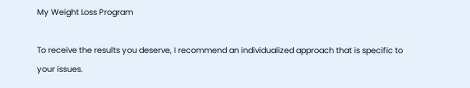My Weight Loss Program

To receive the results you deserve, I recommend an individualized approach that is specific to your issues.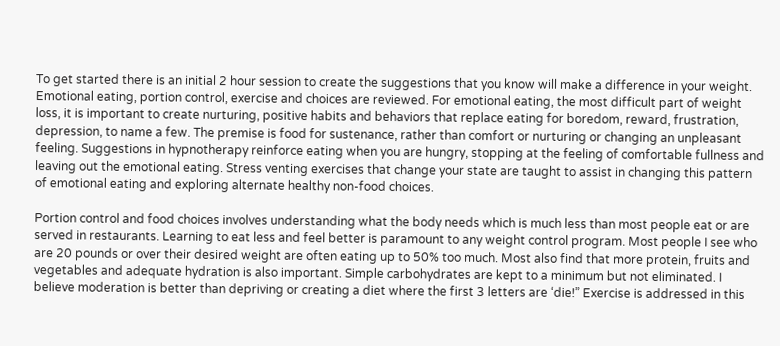To get started there is an initial 2 hour session to create the suggestions that you know will make a difference in your weight. Emotional eating, portion control, exercise and choices are reviewed. For emotional eating, the most difficult part of weight loss, it is important to create nurturing, positive habits and behaviors that replace eating for boredom, reward, frustration, depression, to name a few. The premise is food for sustenance, rather than comfort or nurturing or changing an unpleasant feeling. Suggestions in hypnotherapy reinforce eating when you are hungry, stopping at the feeling of comfortable fullness and leaving out the emotional eating. Stress venting exercises that change your state are taught to assist in changing this pattern of emotional eating and exploring alternate healthy non-food choices.

Portion control and food choices involves understanding what the body needs which is much less than most people eat or are served in restaurants. Learning to eat less and feel better is paramount to any weight control program. Most people I see who are 20 pounds or over their desired weight are often eating up to 50% too much. Most also find that more protein, fruits and vegetables and adequate hydration is also important. Simple carbohydrates are kept to a minimum but not eliminated. I believe moderation is better than depriving or creating a diet where the first 3 letters are ‘die!” Exercise is addressed in this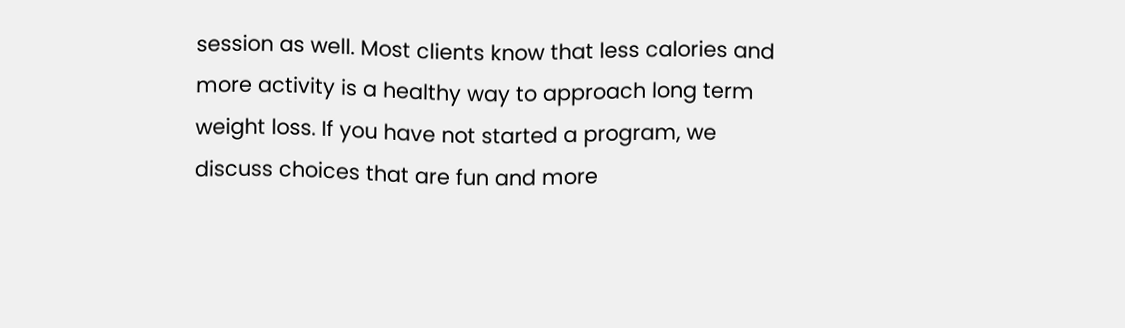session as well. Most clients know that less calories and more activity is a healthy way to approach long term weight loss. If you have not started a program, we discuss choices that are fun and more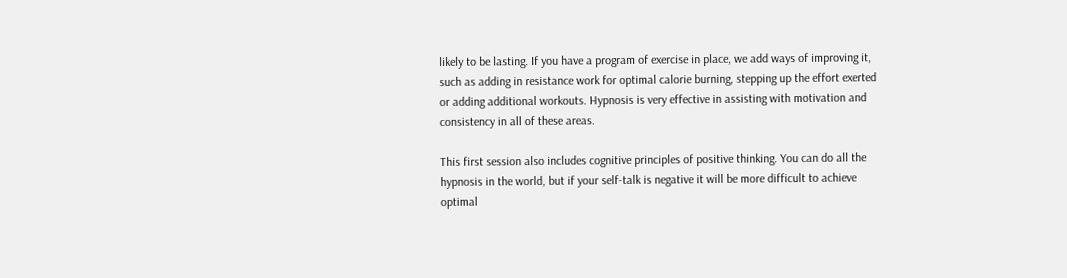likely to be lasting. If you have a program of exercise in place, we add ways of improving it, such as adding in resistance work for optimal calorie burning, stepping up the effort exerted or adding additional workouts. Hypnosis is very effective in assisting with motivation and consistency in all of these areas.

This first session also includes cognitive principles of positive thinking. You can do all the hypnosis in the world, but if your self-talk is negative it will be more difficult to achieve optimal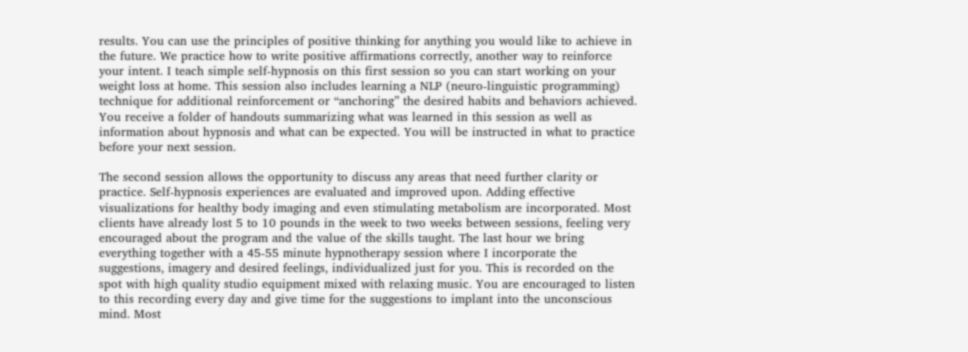results. You can use the principles of positive thinking for anything you would like to achieve in the future. We practice how to write positive affirmations correctly, another way to reinforce your intent. I teach simple self-hypnosis on this first session so you can start working on your weight loss at home. This session also includes learning a NLP (neuro-linguistic programming) technique for additional reinforcement or “anchoring” the desired habits and behaviors achieved. You receive a folder of handouts summarizing what was learned in this session as well as information about hypnosis and what can be expected. You will be instructed in what to practice before your next session.

The second session allows the opportunity to discuss any areas that need further clarity or practice. Self-hypnosis experiences are evaluated and improved upon. Adding effective visualizations for healthy body imaging and even stimulating metabolism are incorporated. Most clients have already lost 5 to 10 pounds in the week to two weeks between sessions, feeling very encouraged about the program and the value of the skills taught. The last hour we bring everything together with a 45-55 minute hypnotherapy session where I incorporate the suggestions, imagery and desired feelings, individualized just for you. This is recorded on the spot with high quality studio equipment mixed with relaxing music. You are encouraged to listen to this recording every day and give time for the suggestions to implant into the unconscious mind. Most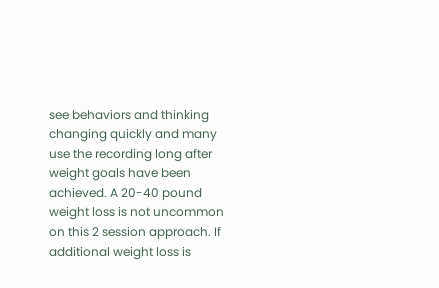see behaviors and thinking changing quickly and many use the recording long after weight goals have been achieved. A 20-40 pound weight loss is not uncommon on this 2 session approach. If additional weight loss is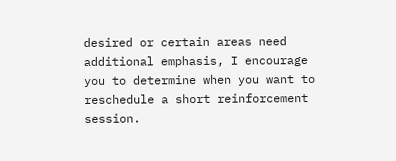desired or certain areas need additional emphasis, I encourage you to determine when you want to reschedule a short reinforcement session.